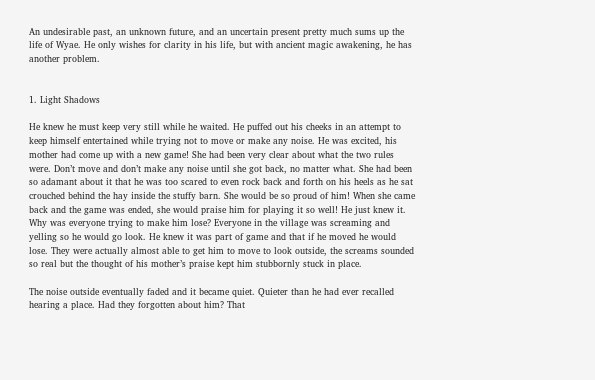An undesirable past, an unknown future, and an uncertain present pretty much sums up the life of Wyae. He only wishes for clarity in his life, but with ancient magic awakening, he has another problem.


1. Light Shadows

He knew he must keep very still while he waited. He puffed out his cheeks in an attempt to keep himself entertained while trying not to move or make any noise. He was excited, his mother had come up with a new game! She had been very clear about what the two rules were. Don’t move and don’t make any noise until she got back, no matter what. She had been so adamant about it that he was too scared to even rock back and forth on his heels as he sat crouched behind the hay inside the stuffy barn. She would be so proud of him! When she came back and the game was ended, she would praise him for playing it so well! He just knew it. Why was everyone trying to make him lose? Everyone in the village was screaming and yelling so he would go look. He knew it was part of game and that if he moved he would lose. They were actually almost able to get him to move to look outside, the screams sounded so real but the thought of his mother’s praise kept him stubbornly stuck in place.

The noise outside eventually faded and it became quiet. Quieter than he had ever recalled hearing a place. Had they forgotten about him? That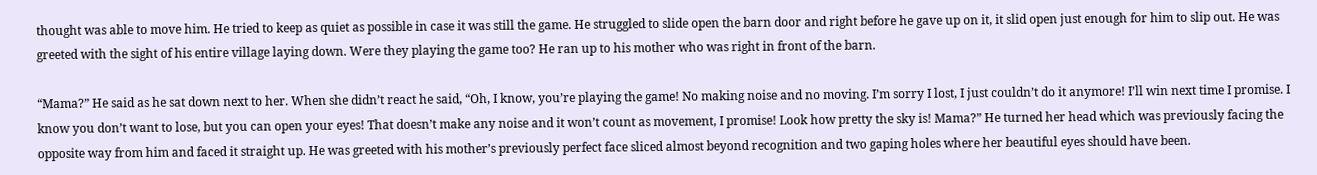thought was able to move him. He tried to keep as quiet as possible in case it was still the game. He struggled to slide open the barn door and right before he gave up on it, it slid open just enough for him to slip out. He was greeted with the sight of his entire village laying down. Were they playing the game too? He ran up to his mother who was right in front of the barn.

“Mama?” He said as he sat down next to her. When she didn’t react he said, “Oh, I know, you’re playing the game! No making noise and no moving. I’m sorry I lost, I just couldn’t do it anymore! I’ll win next time I promise. I know you don’t want to lose, but you can open your eyes! That doesn’t make any noise and it won’t count as movement, I promise! Look how pretty the sky is! Mama?” He turned her head which was previously facing the opposite way from him and faced it straight up. He was greeted with his mother’s previously perfect face sliced almost beyond recognition and two gaping holes where her beautiful eyes should have been.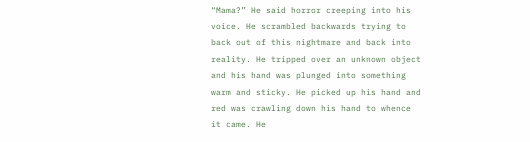“Mama?” He said horror creeping into his voice. He scrambled backwards trying to back out of this nightmare and back into reality. He tripped over an unknown object and his hand was plunged into something warm and sticky. He picked up his hand and red was crawling down his hand to whence it came. He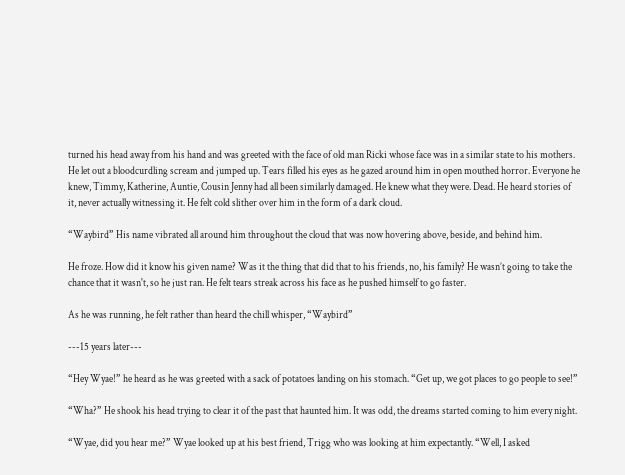turned his head away from his hand and was greeted with the face of old man Ricki whose face was in a similar state to his mothers. He let out a bloodcurdling scream and jumped up. Tears filled his eyes as he gazed around him in open mouthed horror. Everyone he knew, Timmy, Katherine, Auntie, Cousin Jenny had all been similarly damaged. He knew what they were. Dead. He heard stories of it, never actually witnessing it. He felt cold slither over him in the form of a dark cloud.

“Waybird” His name vibrated all around him throughout the cloud that was now hovering above, beside, and behind him.

He froze. How did it know his given name? Was it the thing that did that to his friends, no, his family? He wasn’t going to take the chance that it wasn't, so he just ran. He felt tears streak across his face as he pushed himself to go faster.

As he was running, he felt rather than heard the chill whisper, “Waybird”

---15 years later---

“Hey Wyae!” he heard as he was greeted with a sack of potatoes landing on his stomach. “Get up, we got places to go people to see!”

“Wha?” He shook his head trying to clear it of the past that haunted him. It was odd, the dreams started coming to him every night.

“Wyae, did you hear me?” Wyae looked up at his best friend, Trigg who was looking at him expectantly. “Well, I asked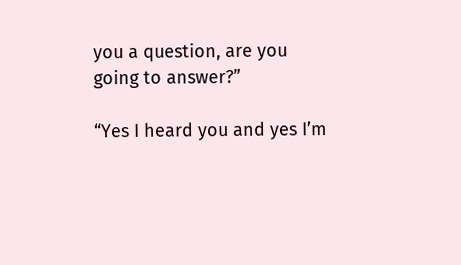you a question, are you going to answer?”

“Yes I heard you and yes I’m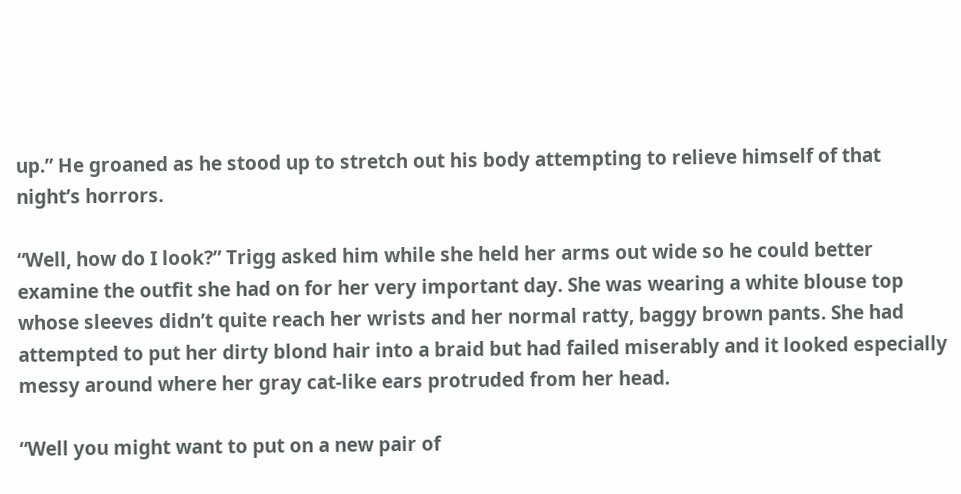up.” He groaned as he stood up to stretch out his body attempting to relieve himself of that night’s horrors.

“Well, how do I look?” Trigg asked him while she held her arms out wide so he could better examine the outfit she had on for her very important day. She was wearing a white blouse top whose sleeves didn’t quite reach her wrists and her normal ratty, baggy brown pants. She had attempted to put her dirty blond hair into a braid but had failed miserably and it looked especially messy around where her gray cat-like ears protruded from her head.

“Well you might want to put on a new pair of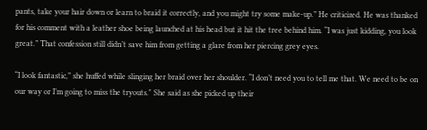pants, take your hair down or learn to braid it correctly, and you might try some make-up.” He criticized. He was thanked for his comment with a leather shoe being launched at his head but it hit the tree behind him. “I was just kidding, you look great.” That confession still didn’t save him from getting a glare from her piercing grey eyes.

“I look fantastic,” she huffed while slinging her braid over her shoulder. “I don’t need you to tell me that. We need to be on our way or I’m going to miss the tryouts." She said as she picked up their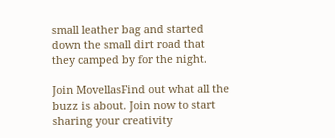small leather bag and started down the small dirt road that they camped by for the night.

Join MovellasFind out what all the buzz is about. Join now to start sharing your creativity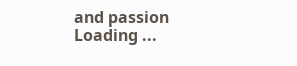and passion
Loading ...